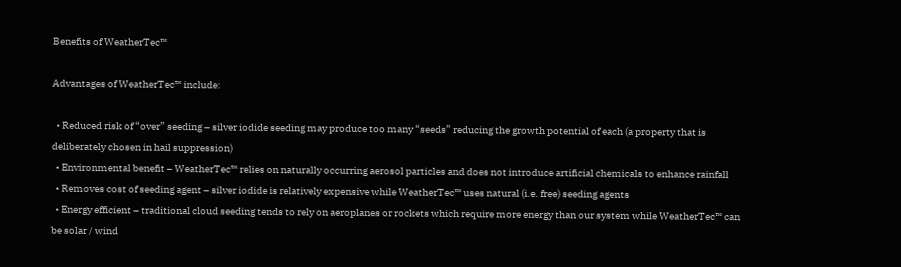Benefits of WeatherTec™

Advantages of WeatherTec™ include:

  • Reduced risk of “over” seeding – silver iodide seeding may produce too many “seeds” reducing the growth potential of each (a property that is deliberately chosen in hail suppression)
  • Environmental benefit – WeatherTec™ relies on naturally occurring aerosol particles and does not introduce artificial chemicals to enhance rainfall
  • Removes cost of seeding agent – silver iodide is relatively expensive while WeatherTec™ uses natural (i.e. free) seeding agents
  • Energy efficient – traditional cloud seeding tends to rely on aeroplanes or rockets which require more energy than our system while WeatherTec™ can be solar / wind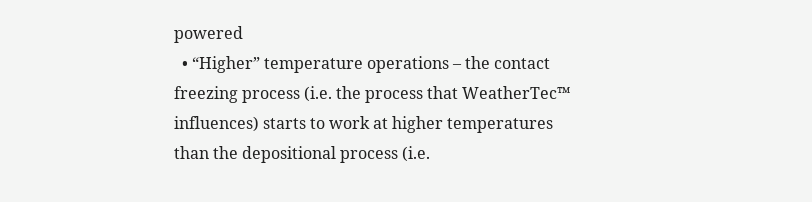powered
  • “Higher” temperature operations – the contact freezing process (i.e. the process that WeatherTec™ influences) starts to work at higher temperatures than the depositional process (i.e.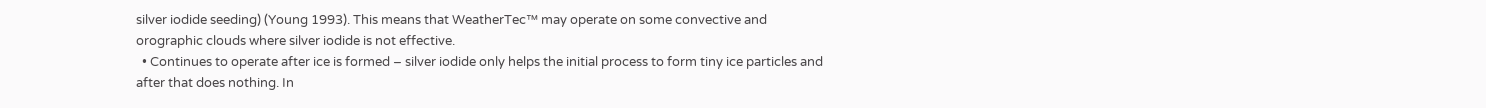silver iodide seeding) (Young 1993). This means that WeatherTec™ may operate on some convective and orographic clouds where silver iodide is not effective.
  • Continues to operate after ice is formed – silver iodide only helps the initial process to form tiny ice particles and after that does nothing. In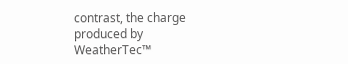contrast, the charge produced by WeatherTec™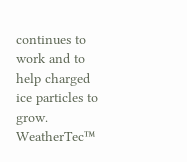continues to work and to help charged ice particles to grow.
WeatherTec™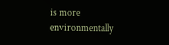is more environmentally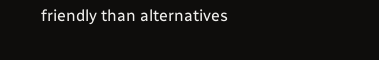friendly than alternatives